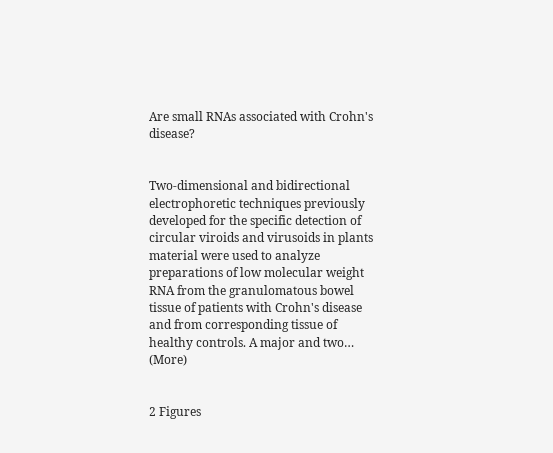Are small RNAs associated with Crohn's disease?


Two-dimensional and bidirectional electrophoretic techniques previously developed for the specific detection of circular viroids and virusoids in plants material were used to analyze preparations of low molecular weight RNA from the granulomatous bowel tissue of patients with Crohn's disease and from corresponding tissue of healthy controls. A major and two… (More)


2 Figures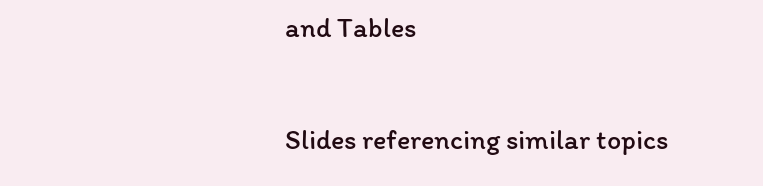and Tables

Slides referencing similar topics